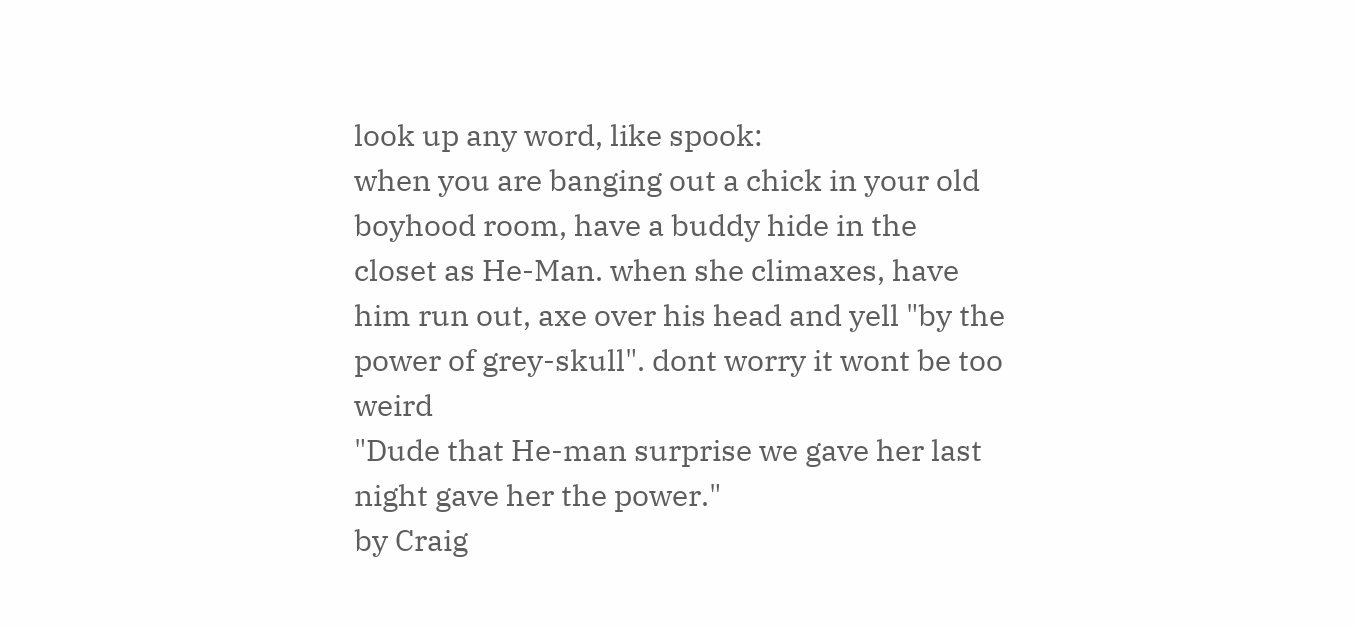look up any word, like spook:
when you are banging out a chick in your old boyhood room, have a buddy hide in the closet as He-Man. when she climaxes, have him run out, axe over his head and yell "by the power of grey-skull". dont worry it wont be too weird
"Dude that He-man surprise we gave her last night gave her the power."
by Craig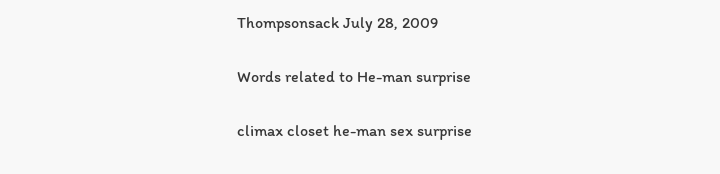Thompsonsack July 28, 2009

Words related to He-man surprise

climax closet he-man sex surprise